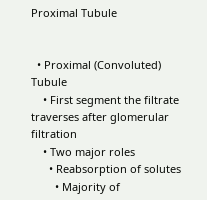Proximal Tubule


  • Proximal (Convoluted) Tubule
    • First segment the filtrate traverses after glomerular filtration
    • Two major roles
      • Reabsorption of solutes
        • Majority of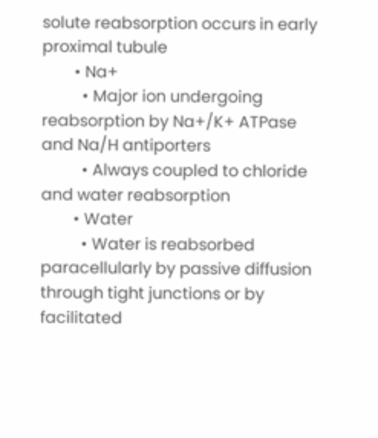solute reabsorption occurs in early proximal tubule
        • Na+
          • Major ion undergoing reabsorption by Na+/K+ ATPase and Na/H antiporters
          • Always coupled to chloride and water reabsorption
        • Water
          • Water is reabsorbed paracellularly by passive diffusion through tight junctions or by facilitated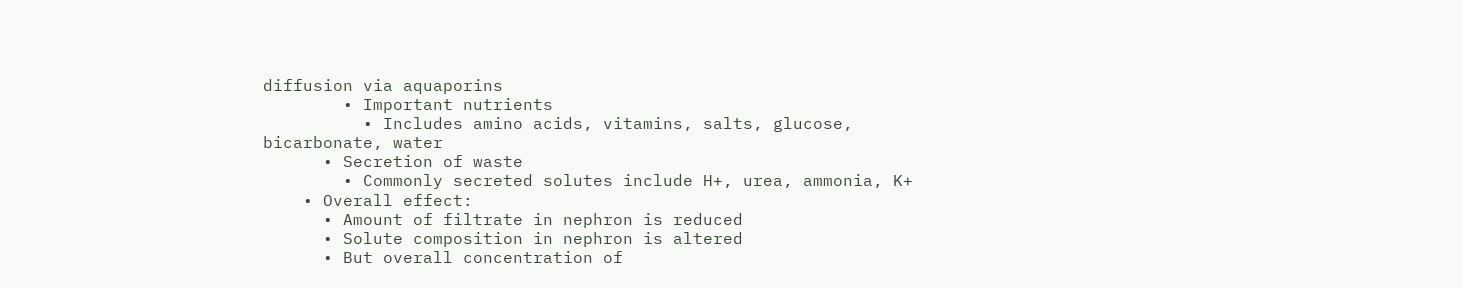diffusion via aquaporins
        • Important nutrients
          • Includes amino acids, vitamins, salts, glucose, bicarbonate, water
      • Secretion of waste
        • Commonly secreted solutes include H+, urea, ammonia, K+
    • Overall effect:
      • Amount of filtrate in nephron is reduced
      • Solute composition in nephron is altered
      • But overall concentration of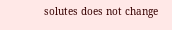solutes does not change